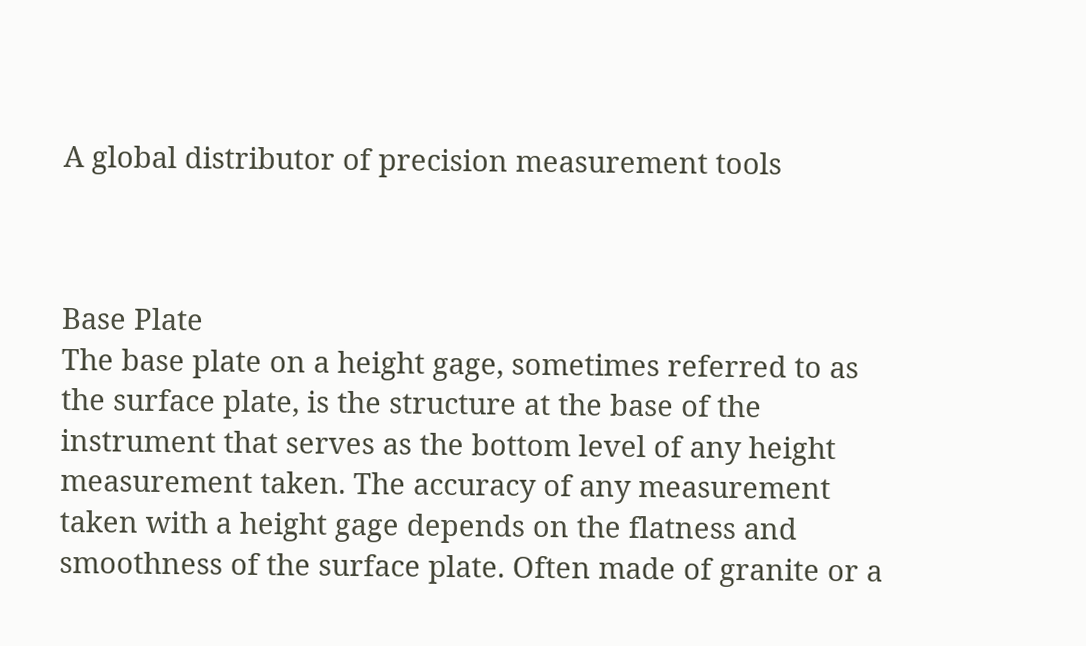A global distributor of precision measurement tools



Base Plate
The base plate on a height gage, sometimes referred to as the surface plate, is the structure at the base of the instrument that serves as the bottom level of any height measurement taken. The accuracy of any measurement taken with a height gage depends on the flatness and smoothness of the surface plate. Often made of granite or a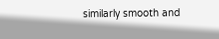similarly smooth and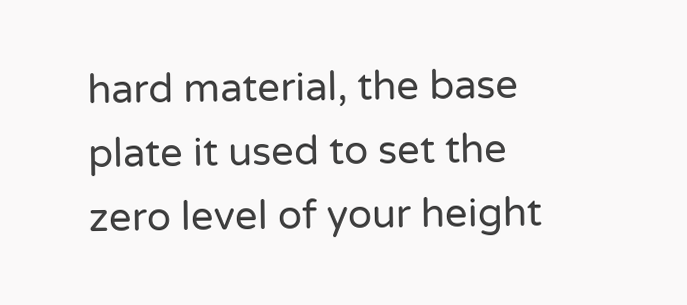hard material, the base plate it used to set the zero level of your height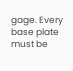gage. Every base plate must be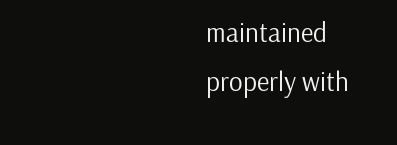maintained properly with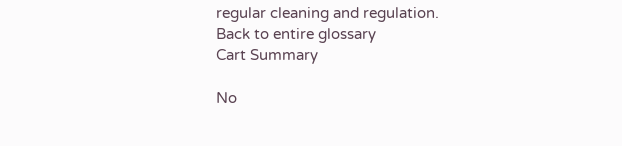regular cleaning and regulation.
Back to entire glossary
Cart Summary

No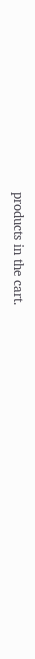products in the cart.